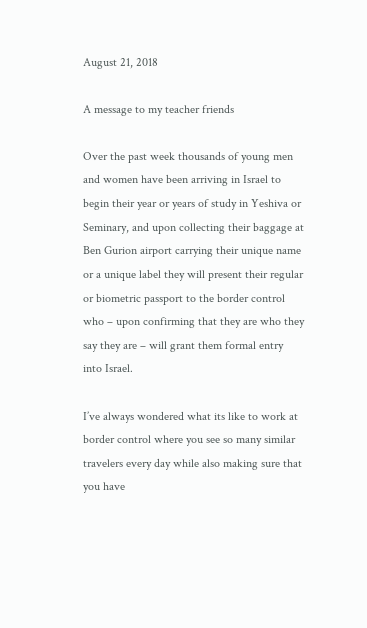August 21, 2018

A message to my teacher friends

Over the past week thousands of young men and women have been arriving in Israel to begin their year or years of study in Yeshiva or Seminary, and upon collecting their baggage at Ben Gurion airport carrying their unique name or a unique label they will present their regular or biometric passport to the border control who – upon confirming that they are who they say they are – will grant them formal entry into Israel.

I’ve always wondered what its like to work at border control where you see so many similar travelers every day while also making sure that you have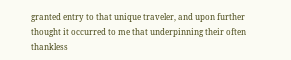granted entry to that unique traveler, and upon further thought it occurred to me that underpinning their often thankless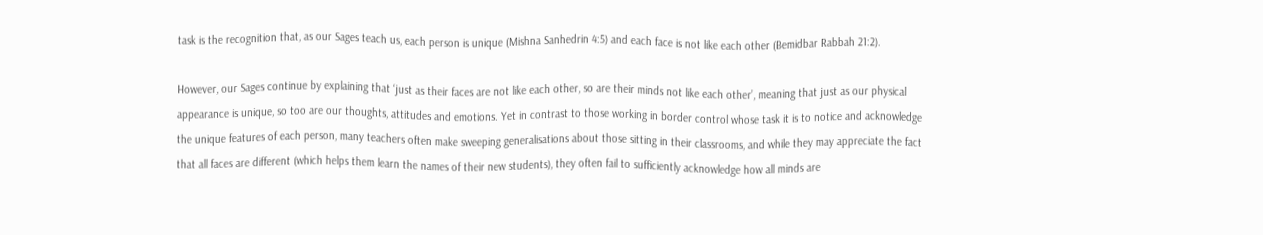task is the recognition that, as our Sages teach us, each person is unique (Mishna Sanhedrin 4:5) and each face is not like each other (Bemidbar Rabbah 21:2).

However, our Sages continue by explaining that ‘just as their faces are not like each other, so are their minds not like each other’, meaning that just as our physical appearance is unique, so too are our thoughts, attitudes and emotions. Yet in contrast to those working in border control whose task it is to notice and acknowledge the unique features of each person, many teachers often make sweeping generalisations about those sitting in their classrooms, and while they may appreciate the fact that all faces are different (which helps them learn the names of their new students), they often fail to sufficiently acknowledge how all minds are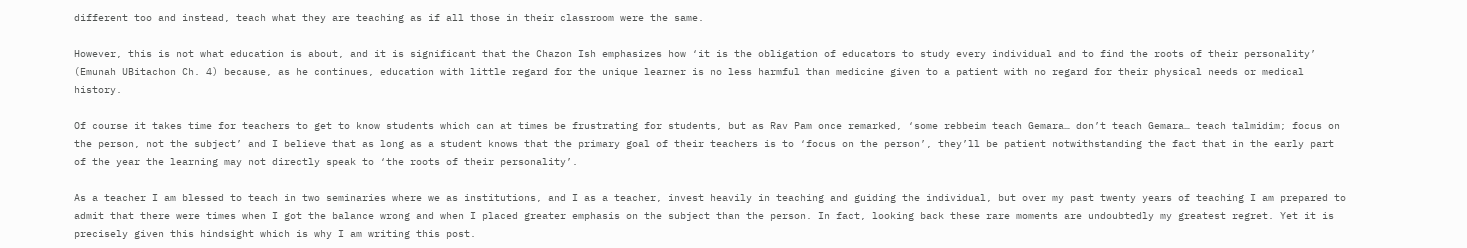different too and instead, teach what they are teaching as if all those in their classroom were the same.

However, this is not what education is about, and it is significant that the Chazon Ish emphasizes how ‘it is the obligation of educators to study every individual and to find the roots of their personality’ (Emunah UBitachon Ch. 4) because, as he continues, education with little regard for the unique learner is no less harmful than medicine given to a patient with no regard for their physical needs or medical history.

Of course it takes time for teachers to get to know students which can at times be frustrating for students, but as Rav Pam once remarked, ‘some rebbeim teach Gemara… don’t teach Gemara… teach talmidim; focus on the person, not the subject’ and I believe that as long as a student knows that the primary goal of their teachers is to ‘focus on the person’, they’ll be patient notwithstanding the fact that in the early part of the year the learning may not directly speak to ‘the roots of their personality’.

As a teacher I am blessed to teach in two seminaries where we as institutions, and I as a teacher, invest heavily in teaching and guiding the individual, but over my past twenty years of teaching I am prepared to admit that there were times when I got the balance wrong and when I placed greater emphasis on the subject than the person. In fact, looking back these rare moments are undoubtedly my greatest regret. Yet it is precisely given this hindsight which is why I am writing this post.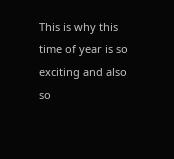This is why this time of year is so exciting and also so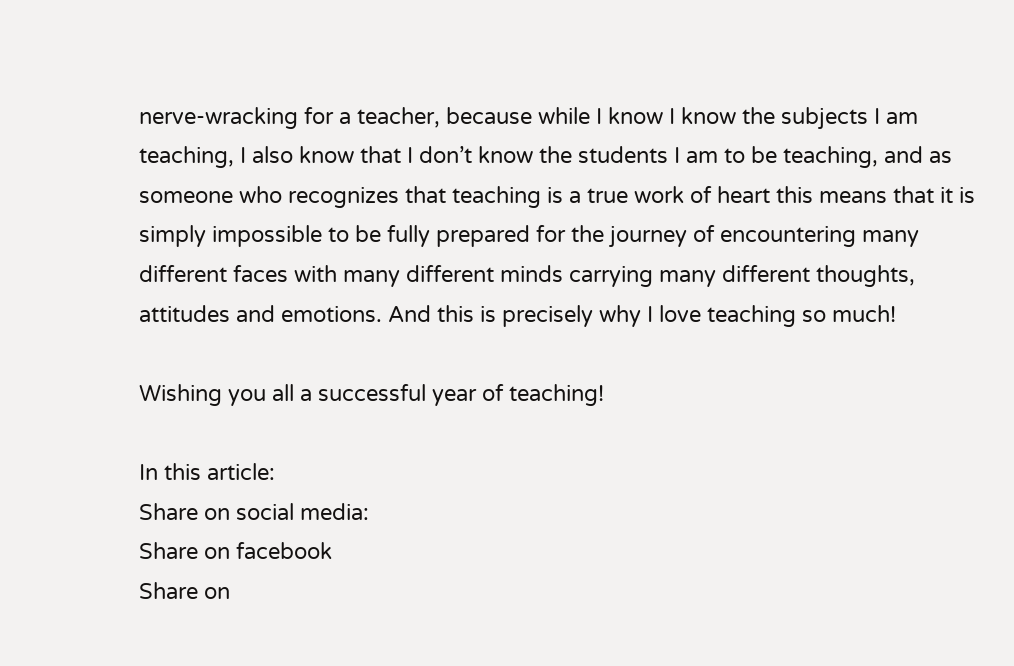nerve-wracking for a teacher, because while I know I know the subjects I am teaching, I also know that I don’t know the students I am to be teaching, and as someone who recognizes that teaching is a true work of heart this means that it is simply impossible to be fully prepared for the journey of encountering many different faces with many different minds carrying many different thoughts, attitudes and emotions. And this is precisely why I love teaching so much!

Wishing you all a successful year of teaching!

In this article:
Share on social media:
Share on facebook
Share on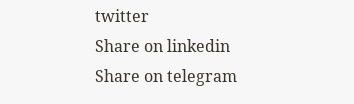twitter
Share on linkedin
Share on telegram